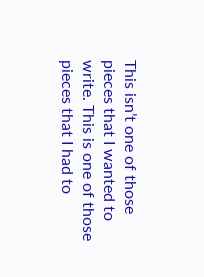This isn’t one of those pieces that I wanted to write. This is one of those pieces that I had to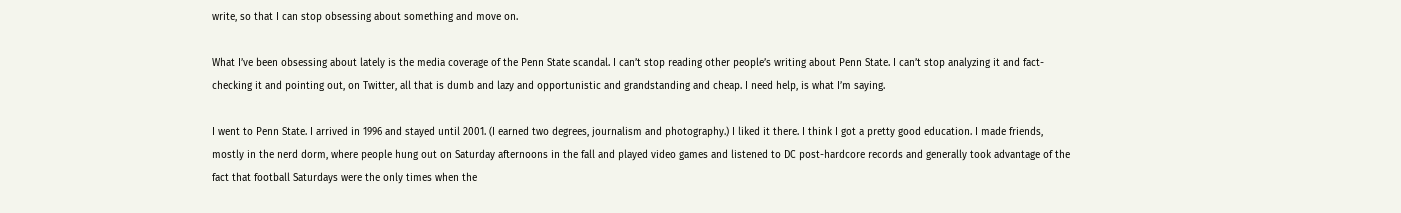write, so that I can stop obsessing about something and move on.

What I’ve been obsessing about lately is the media coverage of the Penn State scandal. I can’t stop reading other people’s writing about Penn State. I can’t stop analyzing it and fact-checking it and pointing out, on Twitter, all that is dumb and lazy and opportunistic and grandstanding and cheap. I need help, is what I’m saying.

I went to Penn State. I arrived in 1996 and stayed until 2001. (I earned two degrees, journalism and photography.) I liked it there. I think I got a pretty good education. I made friends, mostly in the nerd dorm, where people hung out on Saturday afternoons in the fall and played video games and listened to DC post-hardcore records and generally took advantage of the fact that football Saturdays were the only times when the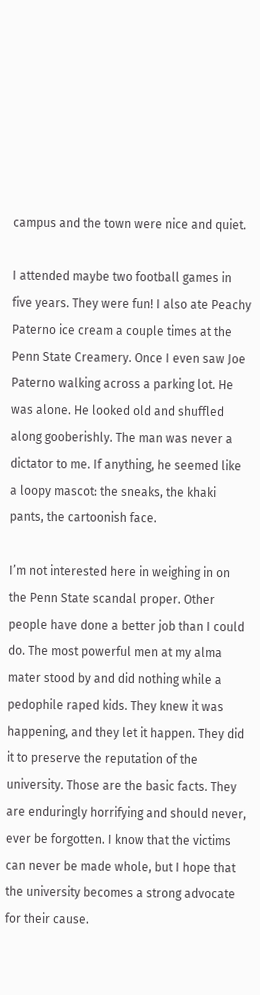campus and the town were nice and quiet.

I attended maybe two football games in five years. They were fun! I also ate Peachy Paterno ice cream a couple times at the Penn State Creamery. Once I even saw Joe Paterno walking across a parking lot. He was alone. He looked old and shuffled along gooberishly. The man was never a dictator to me. If anything, he seemed like a loopy mascot: the sneaks, the khaki pants, the cartoonish face.

I’m not interested here in weighing in on the Penn State scandal proper. Other people have done a better job than I could do. The most powerful men at my alma mater stood by and did nothing while a pedophile raped kids. They knew it was happening, and they let it happen. They did it to preserve the reputation of the university. Those are the basic facts. They are enduringly horrifying and should never, ever be forgotten. I know that the victims can never be made whole, but I hope that the university becomes a strong advocate for their cause.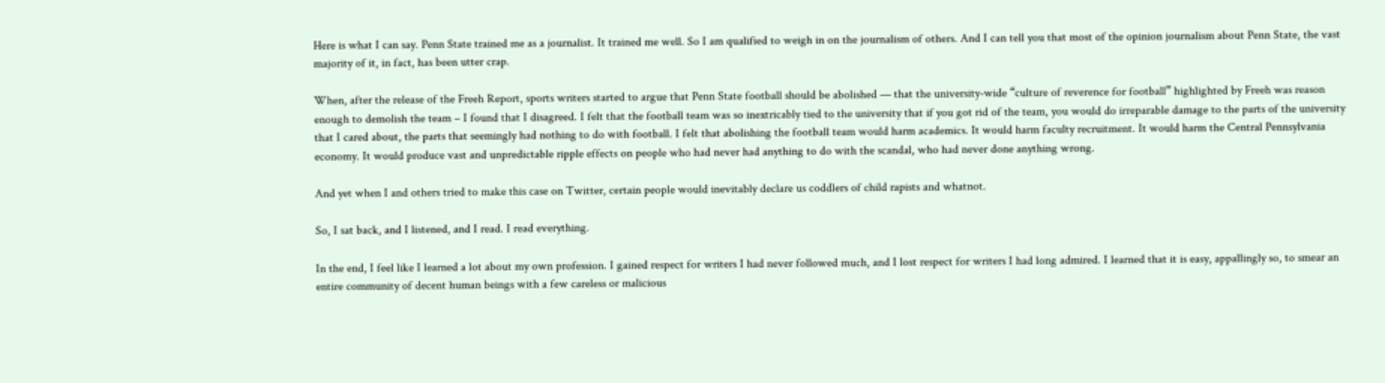Here is what I can say. Penn State trained me as a journalist. It trained me well. So I am qualified to weigh in on the journalism of others. And I can tell you that most of the opinion journalism about Penn State, the vast majority of it, in fact, has been utter crap.

When, after the release of the Freeh Report, sports writers started to argue that Penn State football should be abolished — that the university-wide “culture of reverence for football” highlighted by Freeh was reason enough to demolish the team – I found that I disagreed. I felt that the football team was so inextricably tied to the university that if you got rid of the team, you would do irreparable damage to the parts of the university that I cared about, the parts that seemingly had nothing to do with football. I felt that abolishing the football team would harm academics. It would harm faculty recruitment. It would harm the Central Pennsylvania economy. It would produce vast and unpredictable ripple effects on people who had never had anything to do with the scandal, who had never done anything wrong.

And yet when I and others tried to make this case on Twitter, certain people would inevitably declare us coddlers of child rapists and whatnot.

So, I sat back, and I listened, and I read. I read everything.

In the end, I feel like I learned a lot about my own profession. I gained respect for writers I had never followed much, and I lost respect for writers I had long admired. I learned that it is easy, appallingly so, to smear an entire community of decent human beings with a few careless or malicious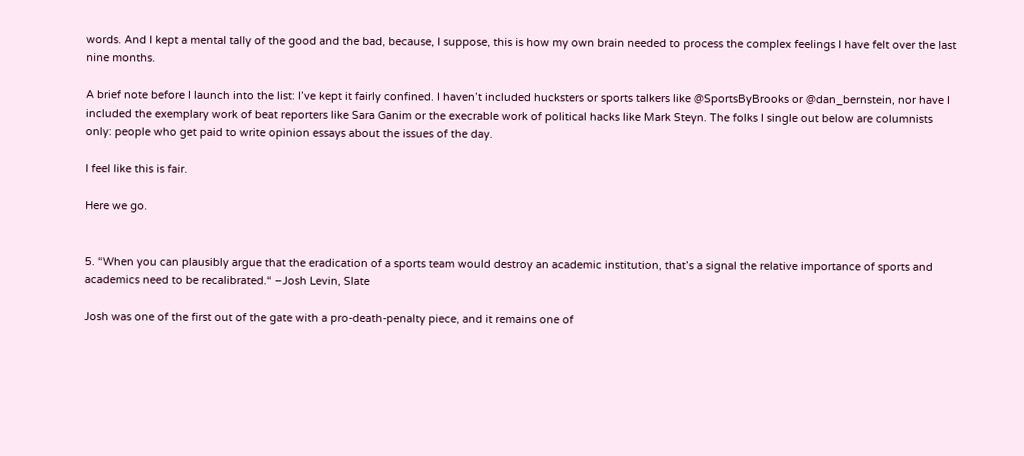words. And I kept a mental tally of the good and the bad, because, I suppose, this is how my own brain needed to process the complex feelings I have felt over the last nine months.

A brief note before I launch into the list: I’ve kept it fairly confined. I haven’t included hucksters or sports talkers like @SportsByBrooks or @dan_bernstein, nor have I included the exemplary work of beat reporters like Sara Ganim or the execrable work of political hacks like Mark Steyn. The folks I single out below are columnists only: people who get paid to write opinion essays about the issues of the day.

I feel like this is fair.

Here we go.


5. “When you can plausibly argue that the eradication of a sports team would destroy an academic institution, that’s a signal the relative importance of sports and academics need to be recalibrated.“ –Josh Levin, Slate

Josh was one of the first out of the gate with a pro-death-penalty piece, and it remains one of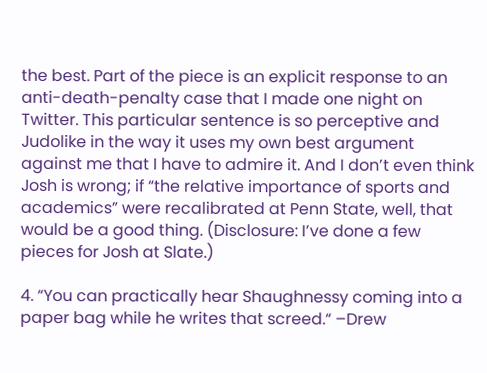the best. Part of the piece is an explicit response to an anti-death-penalty case that I made one night on Twitter. This particular sentence is so perceptive and Judolike in the way it uses my own best argument against me that I have to admire it. And I don’t even think Josh is wrong; if “the relative importance of sports and academics” were recalibrated at Penn State, well, that would be a good thing. (Disclosure: I’ve done a few pieces for Josh at Slate.)

4. “You can practically hear Shaughnessy coming into a paper bag while he writes that screed.“ –Drew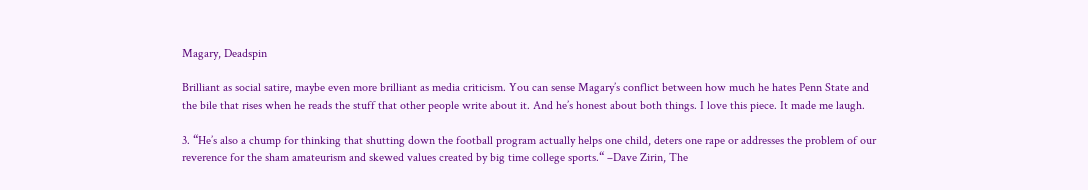Magary, Deadspin

Brilliant as social satire, maybe even more brilliant as media criticism. You can sense Magary’s conflict between how much he hates Penn State and the bile that rises when he reads the stuff that other people write about it. And he’s honest about both things. I love this piece. It made me laugh.

3. “He’s also a chump for thinking that shutting down the football program actually helps one child, deters one rape or addresses the problem of our reverence for the sham amateurism and skewed values created by big time college sports.“ –Dave Zirin, The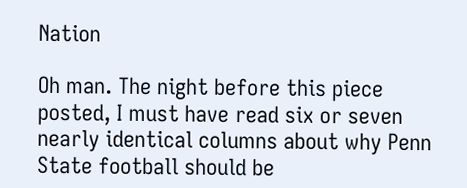Nation

Oh man. The night before this piece posted, I must have read six or seven nearly identical columns about why Penn State football should be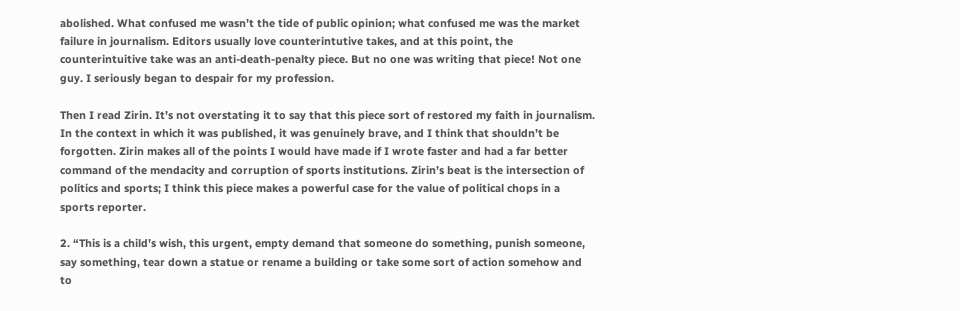abolished. What confused me wasn’t the tide of public opinion; what confused me was the market failure in journalism. Editors usually love counterintutive takes, and at this point, the counterintuitive take was an anti-death-penalty piece. But no one was writing that piece! Not one guy. I seriously began to despair for my profession.

Then I read Zirin. It’s not overstating it to say that this piece sort of restored my faith in journalism. In the context in which it was published, it was genuinely brave, and I think that shouldn’t be forgotten. Zirin makes all of the points I would have made if I wrote faster and had a far better command of the mendacity and corruption of sports institutions. Zirin’s beat is the intersection of politics and sports; I think this piece makes a powerful case for the value of political chops in a sports reporter.

2. “This is a child’s wish, this urgent, empty demand that someone do something, punish someone, say something, tear down a statue or rename a building or take some sort of action somehow and to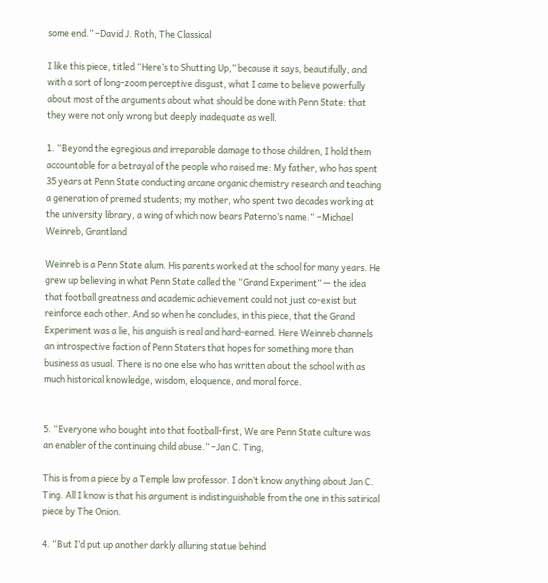some end.” –David J. Roth, The Classical

I like this piece, titled “Here’s to Shutting Up,” because it says, beautifully, and with a sort of long-zoom perceptive disgust, what I came to believe powerfully about most of the arguments about what should be done with Penn State: that they were not only wrong but deeply inadequate as well.

1. “Beyond the egregious and irreparable damage to those children, I hold them accountable for a betrayal of the people who raised me: My father, who has spent 35 years at Penn State conducting arcane organic chemistry research and teaching a generation of premed students; my mother, who spent two decades working at the university library, a wing of which now bears Paterno’s name.“ –Michael Weinreb, Grantland

Weinreb is a Penn State alum. His parents worked at the school for many years. He grew up believing in what Penn State called the “Grand Experiment” — the idea that football greatness and academic achievement could not just co-exist but reinforce each other. And so when he concludes, in this piece, that the Grand Experiment was a lie, his anguish is real and hard-earned. Here Weinreb channels an introspective faction of Penn Staters that hopes for something more than business as usual. There is no one else who has written about the school with as much historical knowledge, wisdom, eloquence, and moral force.


5. “Everyone who bought into that football-first, We are Penn State culture was an enabler of the continuing child abuse.” –Jan C. Ting,

This is from a piece by a Temple law professor. I don’t know anything about Jan C. Ting. All I know is that his argument is indistinguishable from the one in this satirical piece by The Onion.

4. “But I’d put up another darkly alluring statue behind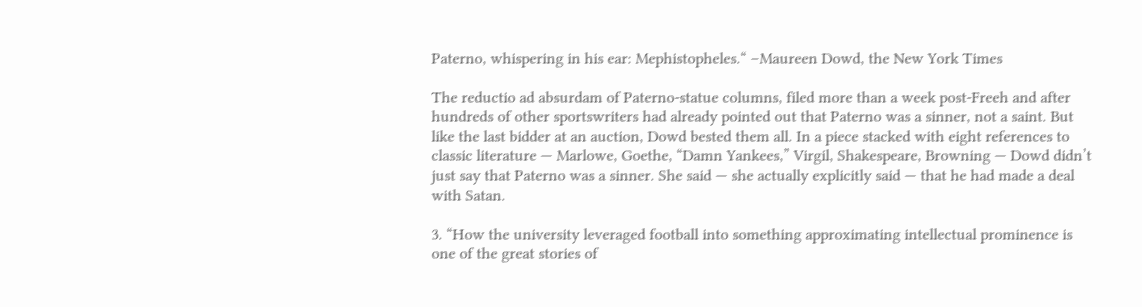Paterno, whispering in his ear: Mephistopheles.“ –Maureen Dowd, the New York Times

The reductio ad absurdam of Paterno-statue columns, filed more than a week post-Freeh and after hundreds of other sportswriters had already pointed out that Paterno was a sinner, not a saint. But like the last bidder at an auction, Dowd bested them all. In a piece stacked with eight references to classic literature — Marlowe, Goethe, “Damn Yankees,” Virgil, Shakespeare, Browning — Dowd didn’t just say that Paterno was a sinner. She said — she actually explicitly said — that he had made a deal with Satan.

3. “How the university leveraged football into something approximating intellectual prominence is one of the great stories of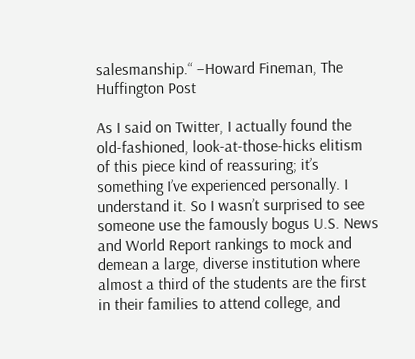salesmanship.“ –Howard Fineman, The Huffington Post

As I said on Twitter, I actually found the old-fashioned, look-at-those-hicks elitism of this piece kind of reassuring; it’s something I’ve experienced personally. I understand it. So I wasn’t surprised to see someone use the famously bogus U.S. News and World Report rankings to mock and demean a large, diverse institution where almost a third of the students are the first in their families to attend college, and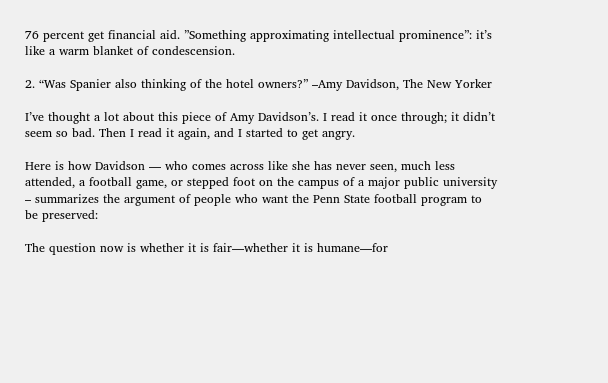76 percent get financial aid. ”Something approximating intellectual prominence”: it’s like a warm blanket of condescension.

2. “Was Spanier also thinking of the hotel owners?” –Amy Davidson, The New Yorker

I’ve thought a lot about this piece of Amy Davidson’s. I read it once through; it didn’t seem so bad. Then I read it again, and I started to get angry.

Here is how Davidson — who comes across like she has never seen, much less attended, a football game, or stepped foot on the campus of a major public university – summarizes the argument of people who want the Penn State football program to be preserved:

The question now is whether it is fair—whether it is humane—for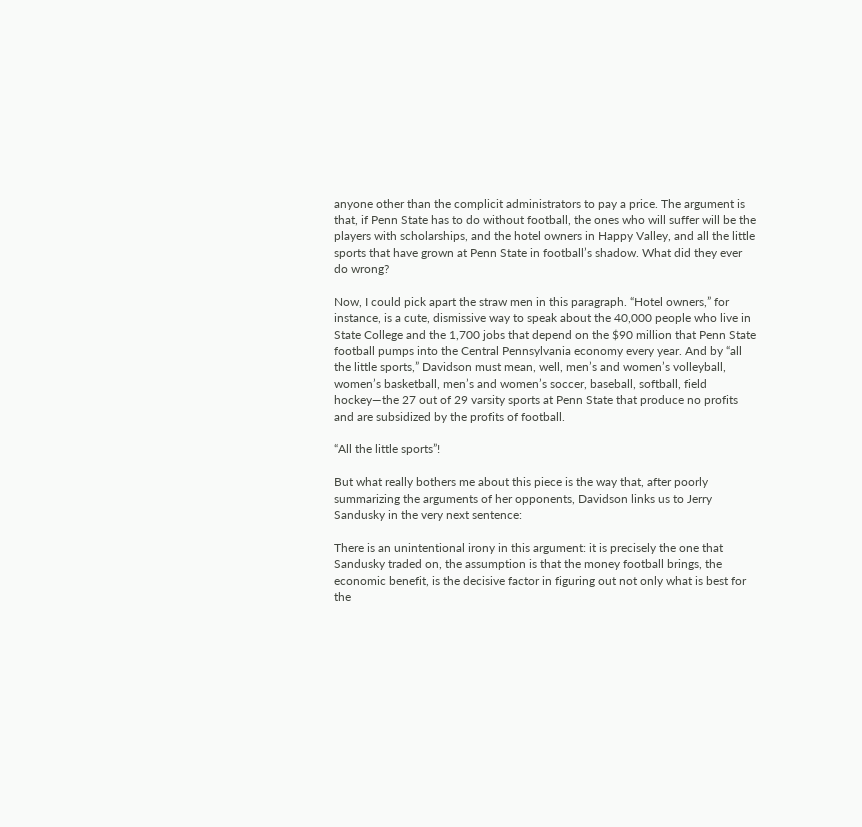anyone other than the complicit administrators to pay a price. The argument is that, if Penn State has to do without football, the ones who will suffer will be the players with scholarships, and the hotel owners in Happy Valley, and all the little sports that have grown at Penn State in football’s shadow. What did they ever do wrong?

Now, I could pick apart the straw men in this paragraph. “Hotel owners,” for instance, is a cute, dismissive way to speak about the 40,000 people who live in State College and the 1,700 jobs that depend on the $90 million that Penn State football pumps into the Central Pennsylvania economy every year. And by “all the little sports,” Davidson must mean, well, men’s and women’s volleyball, women’s basketball, men’s and women’s soccer, baseball, softball, field hockey—the 27 out of 29 varsity sports at Penn State that produce no profits and are subsidized by the profits of football.

“All the little sports”!

But what really bothers me about this piece is the way that, after poorly summarizing the arguments of her opponents, Davidson links us to Jerry Sandusky in the very next sentence:

There is an unintentional irony in this argument: it is precisely the one that Sandusky traded on, the assumption is that the money football brings, the economic benefit, is the decisive factor in figuring out not only what is best for the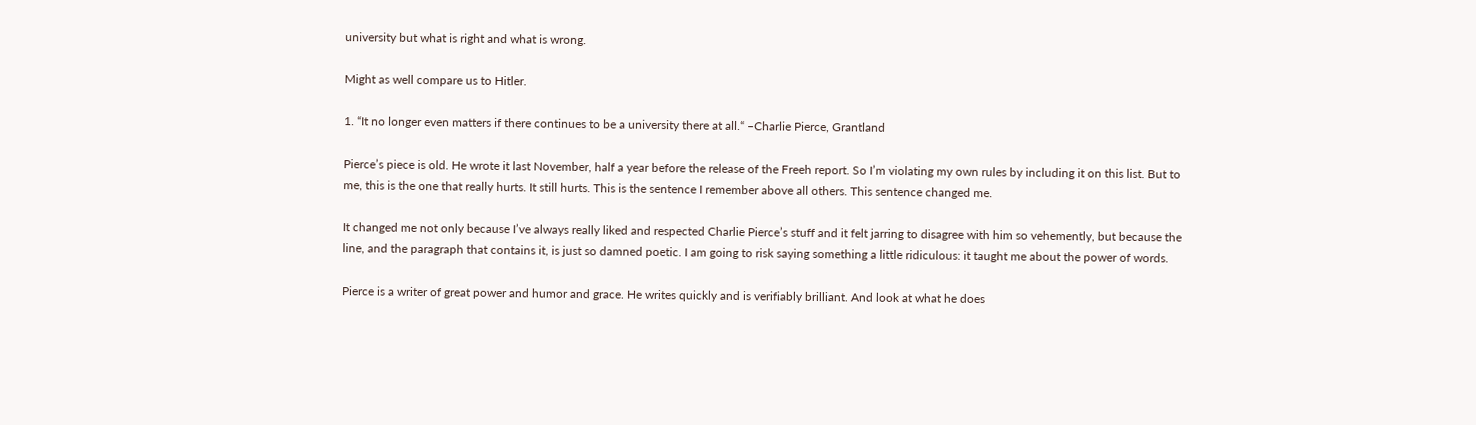university but what is right and what is wrong.

Might as well compare us to Hitler.

1. “It no longer even matters if there continues to be a university there at all.“ –Charlie Pierce, Grantland

Pierce’s piece is old. He wrote it last November, half a year before the release of the Freeh report. So I’m violating my own rules by including it on this list. But to me, this is the one that really hurts. It still hurts. This is the sentence I remember above all others. This sentence changed me.

It changed me not only because I’ve always really liked and respected Charlie Pierce’s stuff and it felt jarring to disagree with him so vehemently, but because the line, and the paragraph that contains it, is just so damned poetic. I am going to risk saying something a little ridiculous: it taught me about the power of words.

Pierce is a writer of great power and humor and grace. He writes quickly and is verifiably brilliant. And look at what he does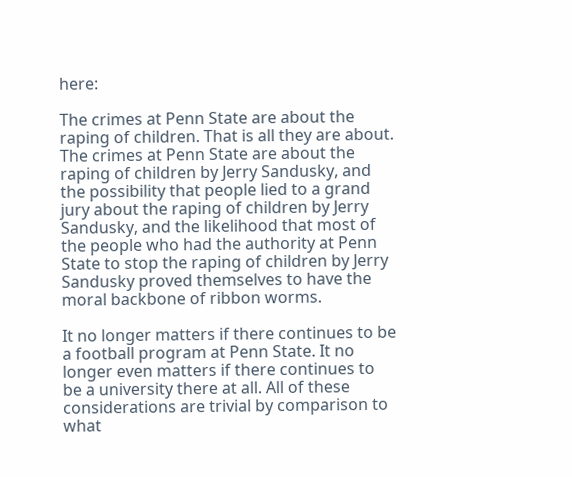here:

The crimes at Penn State are about the raping of children. That is all they are about. The crimes at Penn State are about the raping of children by Jerry Sandusky, and the possibility that people lied to a grand jury about the raping of children by Jerry Sandusky, and the likelihood that most of the people who had the authority at Penn State to stop the raping of children by Jerry Sandusky proved themselves to have the moral backbone of ribbon worms.

It no longer matters if there continues to be a football program at Penn State. It no longer even matters if there continues to be a university there at all. All of these considerations are trivial by comparison to what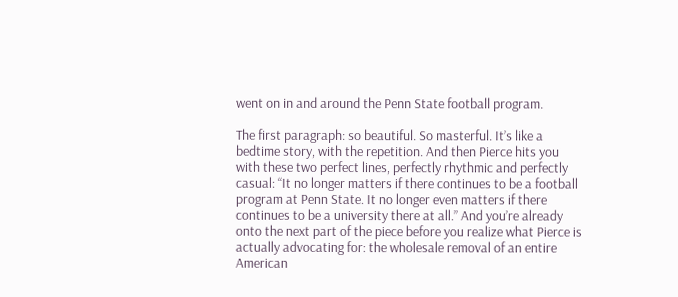went on in and around the Penn State football program.

The first paragraph: so beautiful. So masterful. It’s like a bedtime story, with the repetition. And then Pierce hits you with these two perfect lines, perfectly rhythmic and perfectly casual: “It no longer matters if there continues to be a football program at Penn State. It no longer even matters if there continues to be a university there at all.” And you’re already onto the next part of the piece before you realize what Pierce is actually advocating for: the wholesale removal of an entire American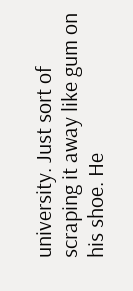university. Just sort of scraping it away like gum on his shoe. He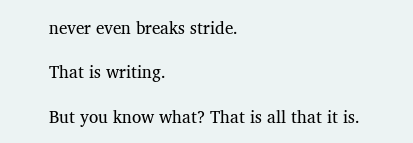never even breaks stride.

That is writing.

But you know what? That is all that it is.